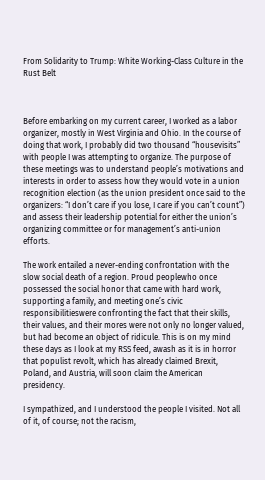From Solidarity to Trump: White Working-Class Culture in the Rust Belt



Before embarking on my current career, I worked as a labor organizer, mostly in West Virginia and Ohio. In the course of doing that work, I probably did two thousand “housevisits” with people I was attempting to organize. The purpose of these meetings was to understand people’s motivations and interests in order to assess how they would vote in a union recognition election (as the union president once said to the organizers: “I don’t care if you lose, I care if you can’t count”) and assess their leadership potential for either the union’s organizing committee or for management’s anti-union efforts.

The work entailed a never-ending confrontation with the slow social death of a region. Proud peoplewho once possessed the social honor that came with hard work, supporting a family, and meeting one’s civic responsibilitieswere confronting the fact that their skills, their values, and their mores were not only no longer valued, but had become an object of ridicule. This is on my mind these days as I look at my RSS feed, awash as it is in horror that populist revolt, which has already claimed Brexit, Poland, and Austria, will soon claim the American presidency.

I sympathized, and I understood the people I visited. Not all of it, of course; not the racism,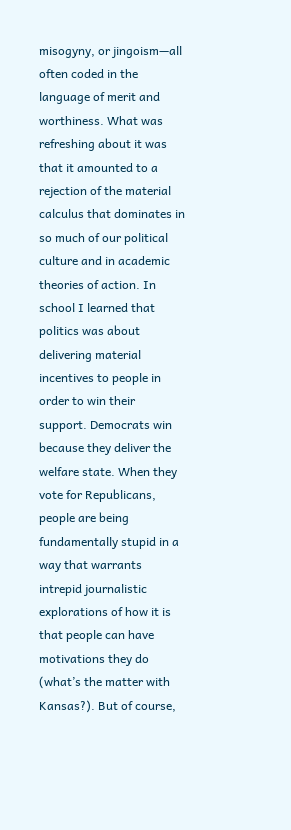misogyny, or jingoism—all often coded in the language of merit and worthiness. What was refreshing about it was that it amounted to a rejection of the material calculus that dominates in so much of our political culture and in academic theories of action. In school I learned that politics was about delivering material incentives to people in order to win their support. Democrats win because they deliver the welfare state. When they vote for Republicans, people are being fundamentally stupid in a way that warrants intrepid journalistic explorations of how it is that people can have motivations they do (what’s the matter with Kansas?). But of course,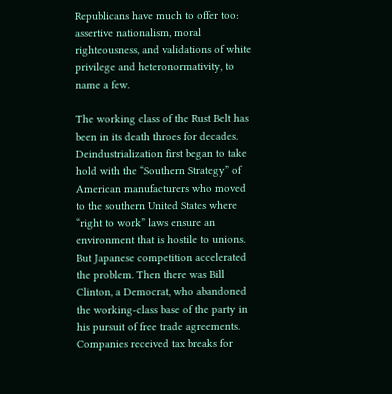Republicans have much to offer too: assertive nationalism, moral righteousness, and validations of white privilege and heteronormativity, to name a few.

The working class of the Rust Belt has been in its death throes for decades. Deindustrialization first began to take hold with the “Southern Strategy” of American manufacturers who moved to the southern United States where “right to work” laws ensure an environment that is hostile to unions. But Japanese competition accelerated the problem. Then there was Bill Clinton, a Democrat, who abandoned the working-class base of the party in his pursuit of free trade agreements. Companies received tax breaks for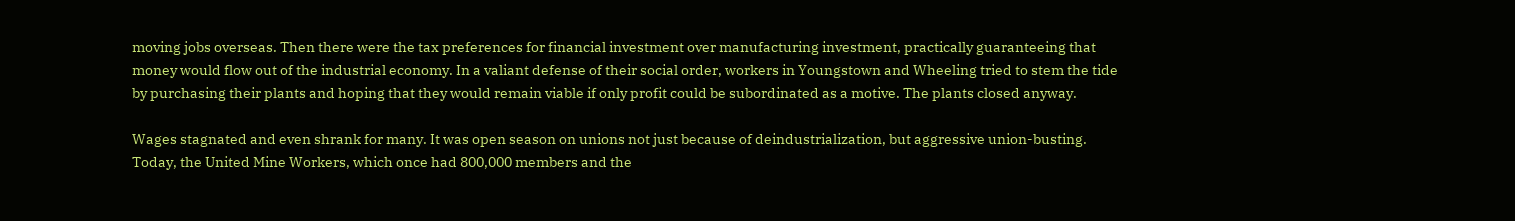moving jobs overseas. Then there were the tax preferences for financial investment over manufacturing investment, practically guaranteeing that money would flow out of the industrial economy. In a valiant defense of their social order, workers in Youngstown and Wheeling tried to stem the tide by purchasing their plants and hoping that they would remain viable if only profit could be subordinated as a motive. The plants closed anyway.

Wages stagnated and even shrank for many. It was open season on unions not just because of deindustrialization, but aggressive union-busting. Today, the United Mine Workers, which once had 800,000 members and the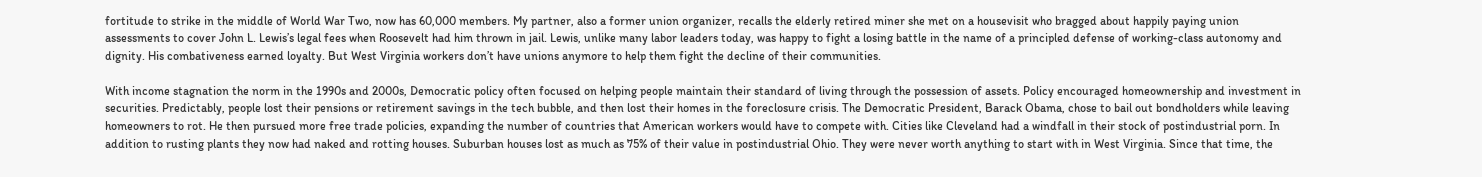fortitude to strike in the middle of World War Two, now has 60,000 members. My partner, also a former union organizer, recalls the elderly retired miner she met on a housevisit who bragged about happily paying union assessments to cover John L. Lewis’s legal fees when Roosevelt had him thrown in jail. Lewis, unlike many labor leaders today, was happy to fight a losing battle in the name of a principled defense of working-class autonomy and dignity. His combativeness earned loyalty. But West Virginia workers don’t have unions anymore to help them fight the decline of their communities.

With income stagnation the norm in the 1990s and 2000s, Democratic policy often focused on helping people maintain their standard of living through the possession of assets. Policy encouraged homeownership and investment in securities. Predictably, people lost their pensions or retirement savings in the tech bubble, and then lost their homes in the foreclosure crisis. The Democratic President, Barack Obama, chose to bail out bondholders while leaving homeowners to rot. He then pursued more free trade policies, expanding the number of countries that American workers would have to compete with. Cities like Cleveland had a windfall in their stock of postindustrial porn. In addition to rusting plants they now had naked and rotting houses. Suburban houses lost as much as 75% of their value in postindustrial Ohio. They were never worth anything to start with in West Virginia. Since that time, the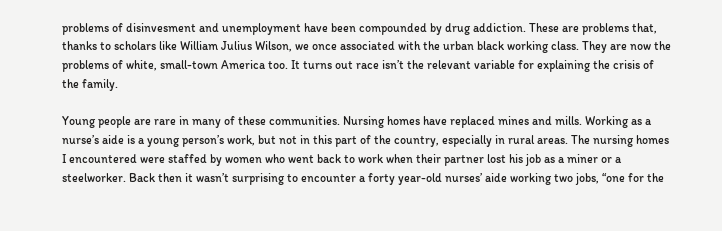problems of disinvesment and unemployment have been compounded by drug addiction. These are problems that, thanks to scholars like William Julius Wilson, we once associated with the urban black working class. They are now the problems of white, small-town America too. It turns out race isn’t the relevant variable for explaining the crisis of the family.

Young people are rare in many of these communities. Nursing homes have replaced mines and mills. Working as a nurse’s aide is a young person’s work, but not in this part of the country, especially in rural areas. The nursing homes I encountered were staffed by women who went back to work when their partner lost his job as a miner or a steelworker. Back then it wasn’t surprising to encounter a forty year-old nurses’ aide working two jobs, “one for the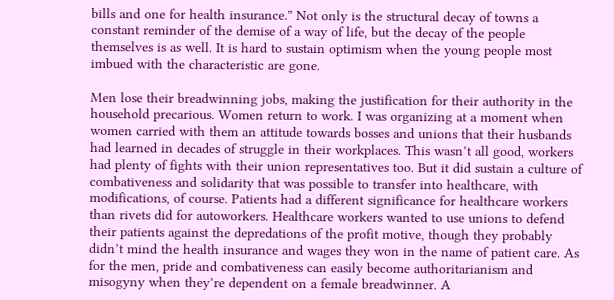bills and one for health insurance.” Not only is the structural decay of towns a constant reminder of the demise of a way of life, but the decay of the people themselves is as well. It is hard to sustain optimism when the young people most imbued with the characteristic are gone.

Men lose their breadwinning jobs, making the justification for their authority in the household precarious. Women return to work. I was organizing at a moment when women carried with them an attitude towards bosses and unions that their husbands had learned in decades of struggle in their workplaces. This wasn’t all good, workers had plenty of fights with their union representatives too. But it did sustain a culture of combativeness and solidarity that was possible to transfer into healthcare, with modifications, of course. Patients had a different significance for healthcare workers than rivets did for autoworkers. Healthcare workers wanted to use unions to defend their patients against the depredations of the profit motive, though they probably didn’t mind the health insurance and wages they won in the name of patient care. As for the men, pride and combativeness can easily become authoritarianism and misogyny when they’re dependent on a female breadwinner. A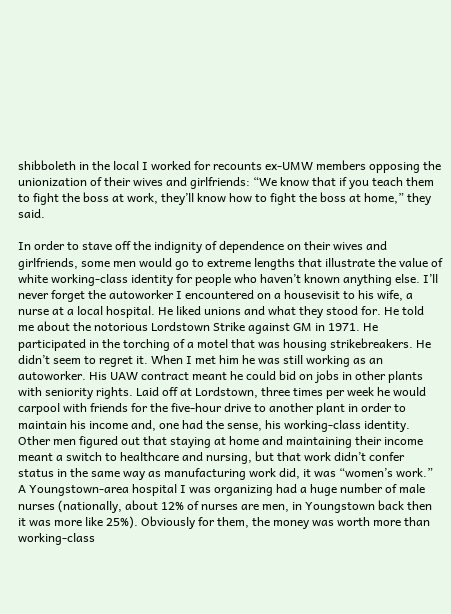shibboleth in the local I worked for recounts ex-UMW members opposing the unionization of their wives and girlfriends: “We know that if you teach them to fight the boss at work, they’ll know how to fight the boss at home,” they said.

In order to stave off the indignity of dependence on their wives and girlfriends, some men would go to extreme lengths that illustrate the value of white working-class identity for people who haven’t known anything else. I’ll never forget the autoworker I encountered on a housevisit to his wife, a nurse at a local hospital. He liked unions and what they stood for. He told me about the notorious Lordstown Strike against GM in 1971. He participated in the torching of a motel that was housing strikebreakers. He didn’t seem to regret it. When I met him he was still working as an autoworker. His UAW contract meant he could bid on jobs in other plants with seniority rights. Laid off at Lordstown, three times per week he would carpool with friends for the five-hour drive to another plant in order to maintain his income and, one had the sense, his working-class identity. Other men figured out that staying at home and maintaining their income meant a switch to healthcare and nursing, but that work didn’t confer status in the same way as manufacturing work did, it was “women’s work.” A Youngstown-area hospital I was organizing had a huge number of male nurses (nationally, about 12% of nurses are men, in Youngstown back then it was more like 25%). Obviously for them, the money was worth more than working-class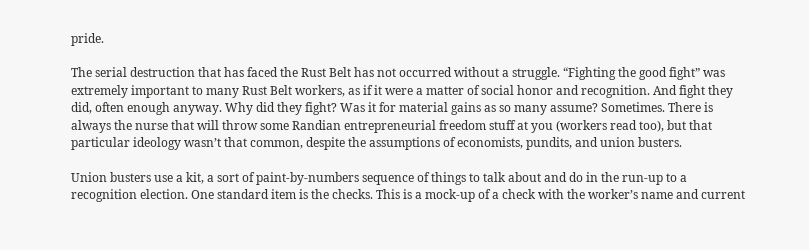pride.

The serial destruction that has faced the Rust Belt has not occurred without a struggle. “Fighting the good fight” was extremely important to many Rust Belt workers, as if it were a matter of social honor and recognition. And fight they did, often enough anyway. Why did they fight? Was it for material gains as so many assume? Sometimes. There is always the nurse that will throw some Randian entrepreneurial freedom stuff at you (workers read too), but that particular ideology wasn’t that common, despite the assumptions of economists, pundits, and union busters.

Union busters use a kit, a sort of paint-by-numbers sequence of things to talk about and do in the run-up to a recognition election. One standard item is the checks. This is a mock-up of a check with the worker’s name and current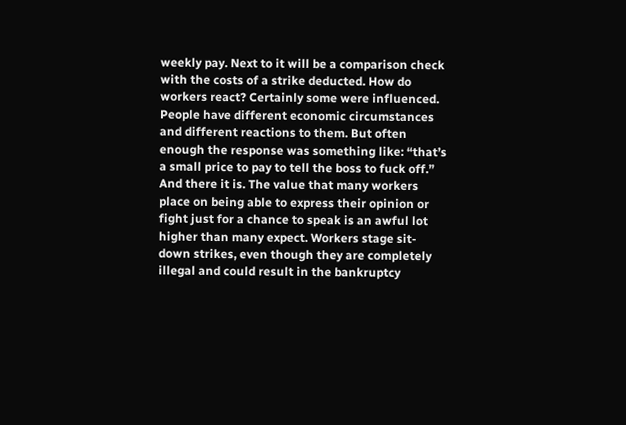weekly pay. Next to it will be a comparison check with the costs of a strike deducted. How do workers react? Certainly some were influenced. People have different economic circumstances and different reactions to them. But often enough the response was something like: “that’s a small price to pay to tell the boss to fuck off.” And there it is. The value that many workers place on being able to express their opinion or fight just for a chance to speak is an awful lot higher than many expect. Workers stage sit-down strikes, even though they are completely illegal and could result in the bankruptcy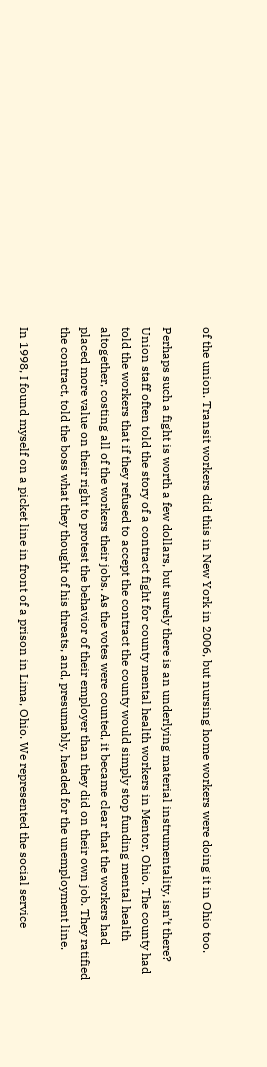of the union. Transit workers did this in New York in 2006, but nursing home workers were doing it in Ohio too.

Perhaps such a fight is worth a few dollars, but surely there is an underlying material instrumentality, isn’t there? Union staff often told the story of a contract fight for county mental health workers in Mentor, Ohio. The county had told the workers that if they refused to accept the contract the county would simply stop funding mental health altogether, costing all of the workers their jobs. As the votes were counted, it became clear that the workers had placed more value on their right to protest the behavior of their employer than they did on their own job. They ratified the contract, told the boss what they thought of his threats, and, presumably, headed for the unemployment line.

In 1998, I found myself on a picket line in front of a prison in Lima, Ohio. We represented the social service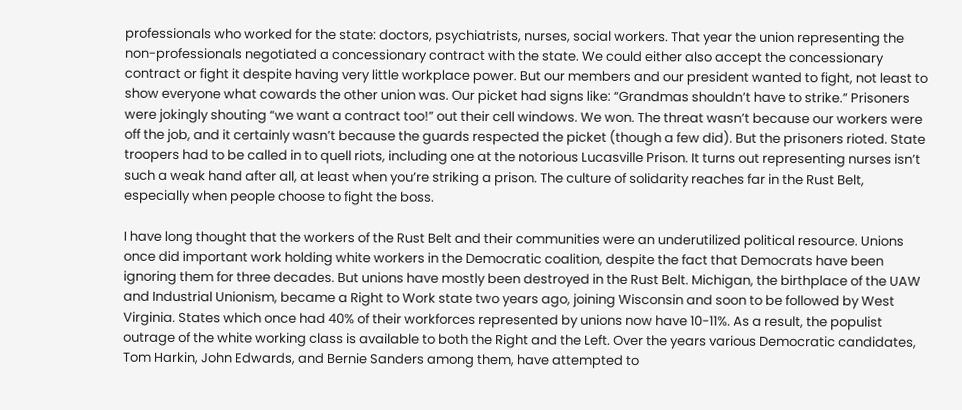professionals who worked for the state: doctors, psychiatrists, nurses, social workers. That year the union representing the non-professionals negotiated a concessionary contract with the state. We could either also accept the concessionary contract or fight it despite having very little workplace power. But our members and our president wanted to fight, not least to show everyone what cowards the other union was. Our picket had signs like: “Grandmas shouldn’t have to strike.” Prisoners were jokingly shouting “we want a contract too!” out their cell windows. We won. The threat wasn’t because our workers were off the job, and it certainly wasn’t because the guards respected the picket (though a few did). But the prisoners rioted. State troopers had to be called in to quell riots, including one at the notorious Lucasville Prison. It turns out representing nurses isn’t such a weak hand after all, at least when you’re striking a prison. The culture of solidarity reaches far in the Rust Belt, especially when people choose to fight the boss.

I have long thought that the workers of the Rust Belt and their communities were an underutilized political resource. Unions once did important work holding white workers in the Democratic coalition, despite the fact that Democrats have been ignoring them for three decades. But unions have mostly been destroyed in the Rust Belt. Michigan, the birthplace of the UAW and Industrial Unionism, became a Right to Work state two years ago, joining Wisconsin and soon to be followed by West Virginia. States which once had 40% of their workforces represented by unions now have 10-11%. As a result, the populist outrage of the white working class is available to both the Right and the Left. Over the years various Democratic candidates, Tom Harkin, John Edwards, and Bernie Sanders among them, have attempted to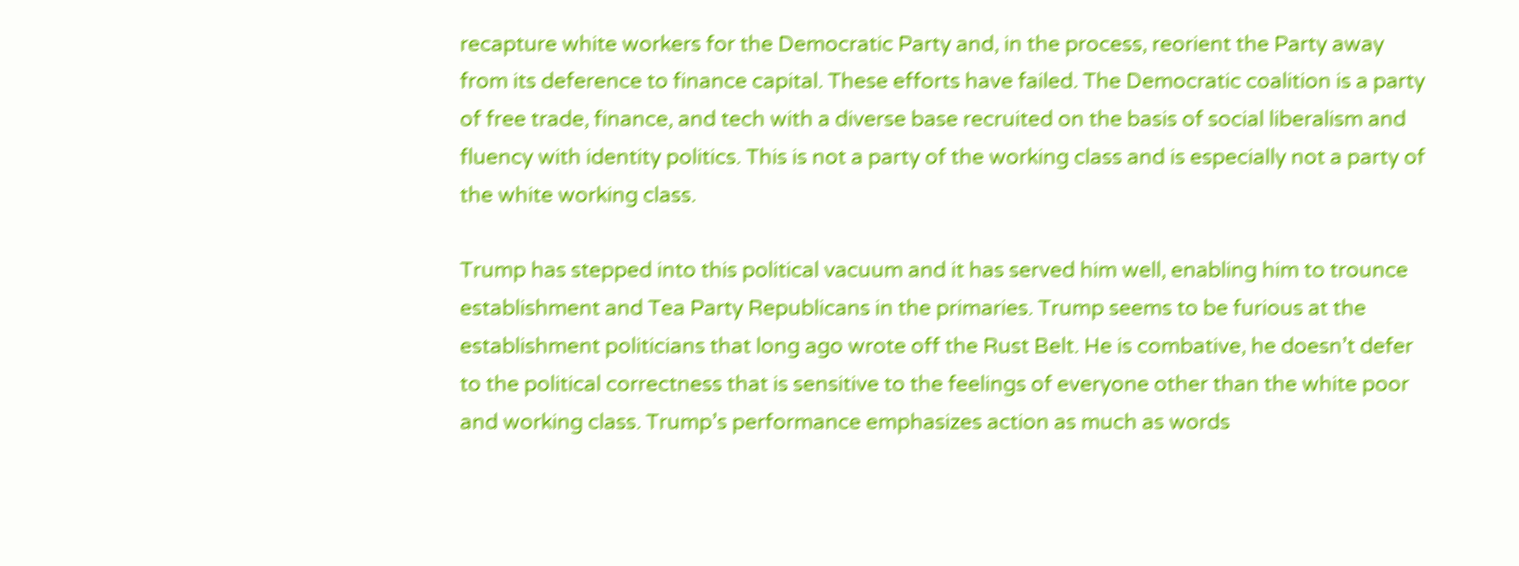recapture white workers for the Democratic Party and, in the process, reorient the Party away from its deference to finance capital. These efforts have failed. The Democratic coalition is a party of free trade, finance, and tech with a diverse base recruited on the basis of social liberalism and fluency with identity politics. This is not a party of the working class and is especially not a party of the white working class.

Trump has stepped into this political vacuum and it has served him well, enabling him to trounce establishment and Tea Party Republicans in the primaries. Trump seems to be furious at the establishment politicians that long ago wrote off the Rust Belt. He is combative, he doesn’t defer to the political correctness that is sensitive to the feelings of everyone other than the white poor and working class. Trump’s performance emphasizes action as much as words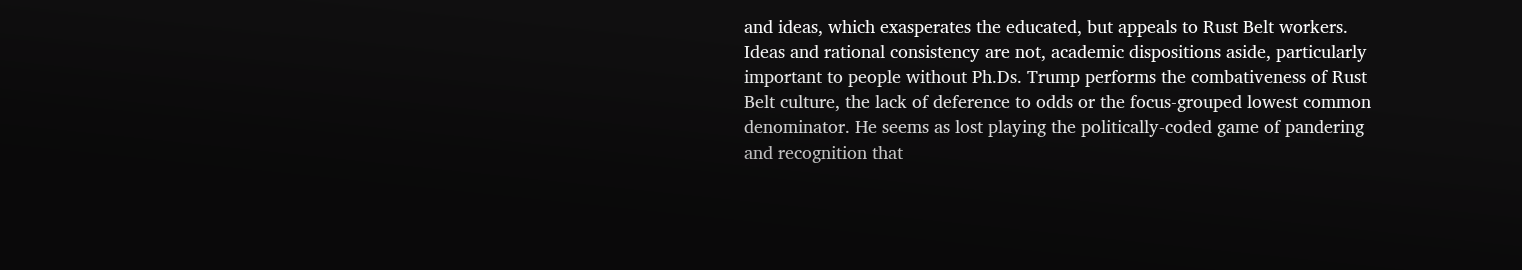and ideas, which exasperates the educated, but appeals to Rust Belt workers. Ideas and rational consistency are not, academic dispositions aside, particularly important to people without Ph.Ds. Trump performs the combativeness of Rust Belt culture, the lack of deference to odds or the focus-grouped lowest common denominator. He seems as lost playing the politically-coded game of pandering and recognition that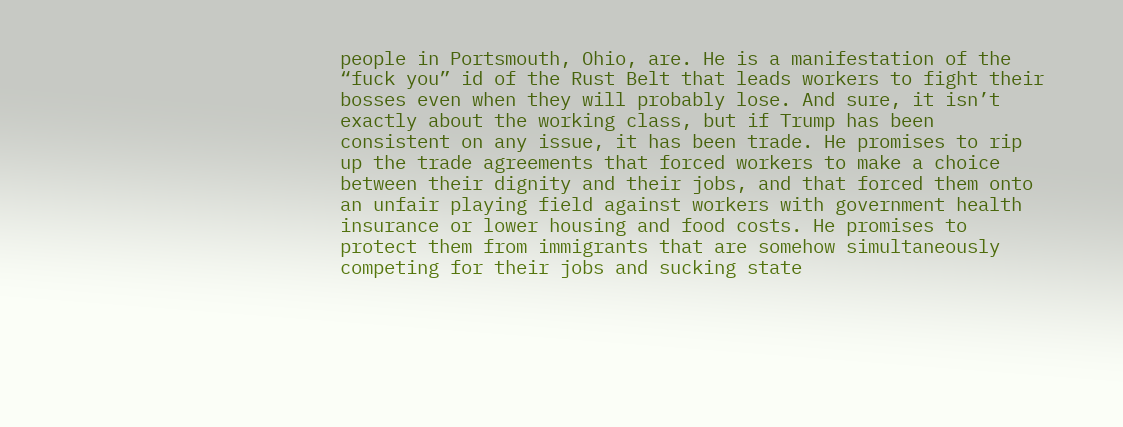people in Portsmouth, Ohio, are. He is a manifestation of the “fuck you” id of the Rust Belt that leads workers to fight their bosses even when they will probably lose. And sure, it isn’t exactly about the working class, but if Trump has been consistent on any issue, it has been trade. He promises to rip up the trade agreements that forced workers to make a choice between their dignity and their jobs, and that forced them onto an unfair playing field against workers with government health insurance or lower housing and food costs. He promises to protect them from immigrants that are somehow simultaneously competing for their jobs and sucking state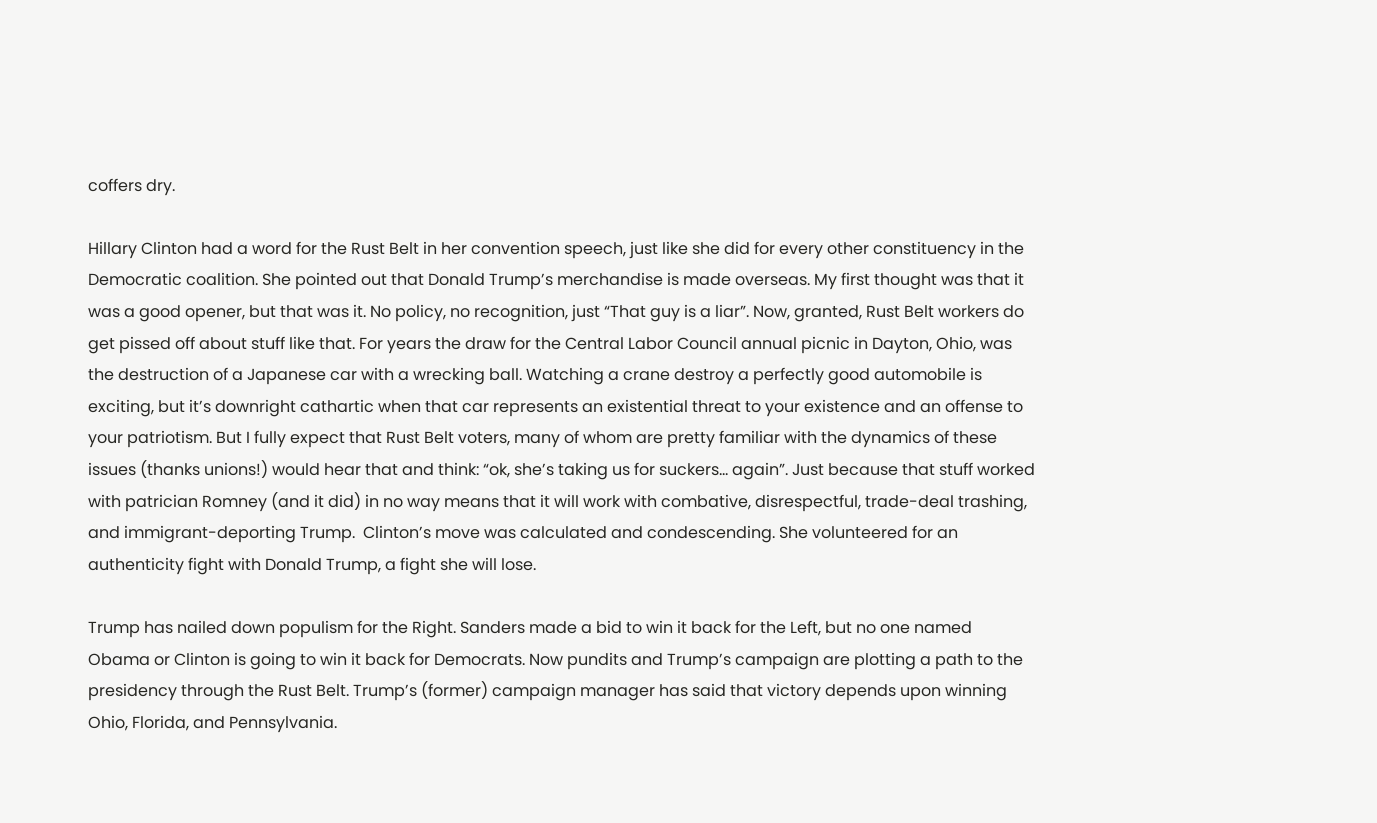coffers dry.

Hillary Clinton had a word for the Rust Belt in her convention speech, just like she did for every other constituency in the Democratic coalition. She pointed out that Donald Trump’s merchandise is made overseas. My first thought was that it was a good opener, but that was it. No policy, no recognition, just “That guy is a liar”. Now, granted, Rust Belt workers do get pissed off about stuff like that. For years the draw for the Central Labor Council annual picnic in Dayton, Ohio, was the destruction of a Japanese car with a wrecking ball. Watching a crane destroy a perfectly good automobile is exciting, but it’s downright cathartic when that car represents an existential threat to your existence and an offense to your patriotism. But I fully expect that Rust Belt voters, many of whom are pretty familiar with the dynamics of these issues (thanks unions!) would hear that and think: “ok, she’s taking us for suckers… again”. Just because that stuff worked with patrician Romney (and it did) in no way means that it will work with combative, disrespectful, trade-deal trashing, and immigrant-deporting Trump.  Clinton’s move was calculated and condescending. She volunteered for an authenticity fight with Donald Trump, a fight she will lose.

Trump has nailed down populism for the Right. Sanders made a bid to win it back for the Left, but no one named Obama or Clinton is going to win it back for Democrats. Now pundits and Trump’s campaign are plotting a path to the presidency through the Rust Belt. Trump’s (former) campaign manager has said that victory depends upon winning Ohio, Florida, and Pennsylvania.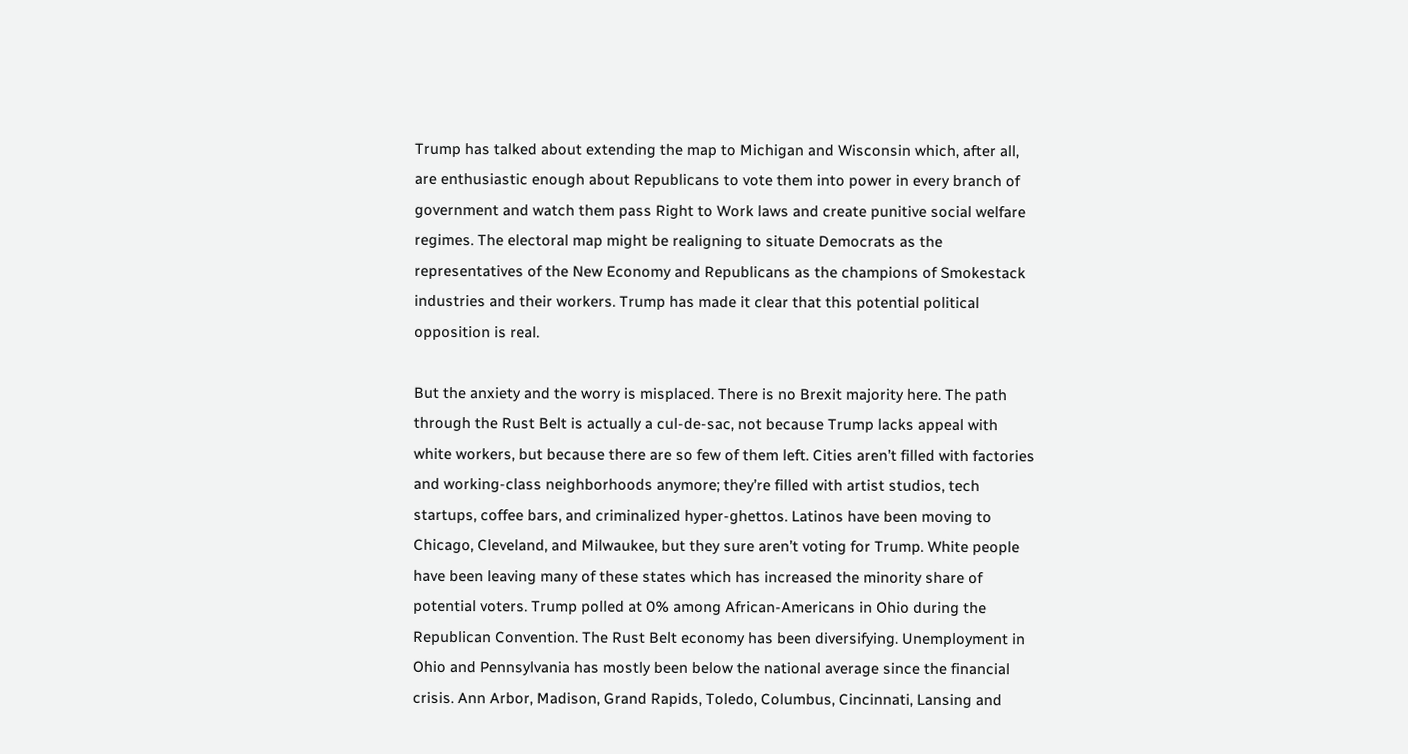Trump has talked about extending the map to Michigan and Wisconsin which, after all, are enthusiastic enough about Republicans to vote them into power in every branch of government and watch them pass Right to Work laws and create punitive social welfare regimes. The electoral map might be realigning to situate Democrats as the representatives of the New Economy and Republicans as the champions of Smokestack industries and their workers. Trump has made it clear that this potential political opposition is real.

But the anxiety and the worry is misplaced. There is no Brexit majority here. The path through the Rust Belt is actually a cul-de-sac, not because Trump lacks appeal with white workers, but because there are so few of them left. Cities aren’t filled with factories and working-class neighborhoods anymore; they’re filled with artist studios, tech startups, coffee bars, and criminalized hyper-ghettos. Latinos have been moving to Chicago, Cleveland, and Milwaukee, but they sure aren’t voting for Trump. White people have been leaving many of these states which has increased the minority share of potential voters. Trump polled at 0% among African-Americans in Ohio during the Republican Convention. The Rust Belt economy has been diversifying. Unemployment in Ohio and Pennsylvania has mostly been below the national average since the financial crisis. Ann Arbor, Madison, Grand Rapids, Toledo, Columbus, Cincinnati, Lansing and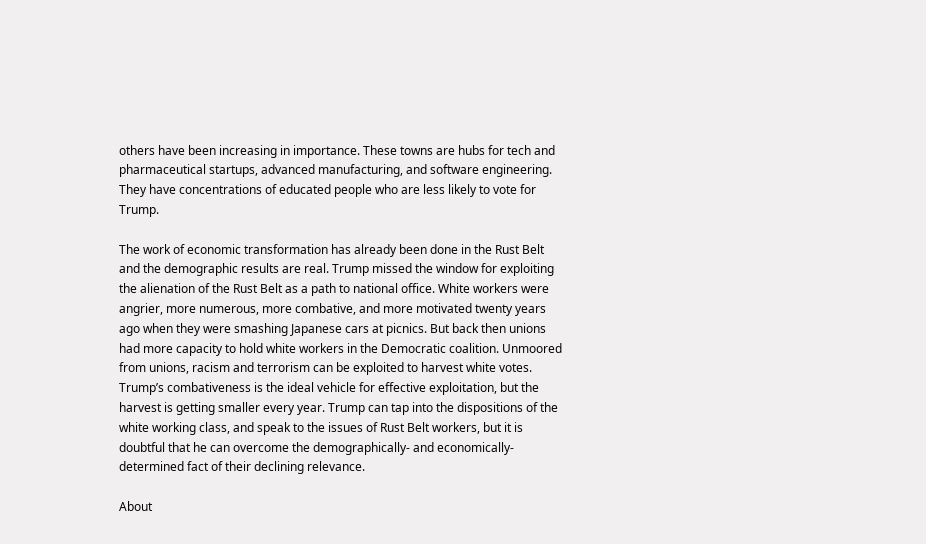others have been increasing in importance. These towns are hubs for tech and pharmaceutical startups, advanced manufacturing, and software engineering. They have concentrations of educated people who are less likely to vote for Trump.

The work of economic transformation has already been done in the Rust Belt and the demographic results are real. Trump missed the window for exploiting the alienation of the Rust Belt as a path to national office. White workers were angrier, more numerous, more combative, and more motivated twenty years ago when they were smashing Japanese cars at picnics. But back then unions had more capacity to hold white workers in the Democratic coalition. Unmoored from unions, racism and terrorism can be exploited to harvest white votes. Trump’s combativeness is the ideal vehicle for effective exploitation, but the harvest is getting smaller every year. Trump can tap into the dispositions of the white working class, and speak to the issues of Rust Belt workers, but it is doubtful that he can overcome the demographically- and economically-determined fact of their declining relevance.

About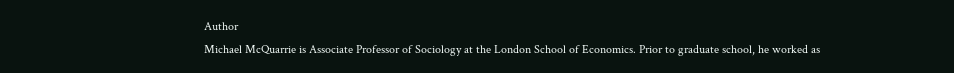Author
Michael McQuarrie is Associate Professor of Sociology at the London School of Economics. Prior to graduate school, he worked as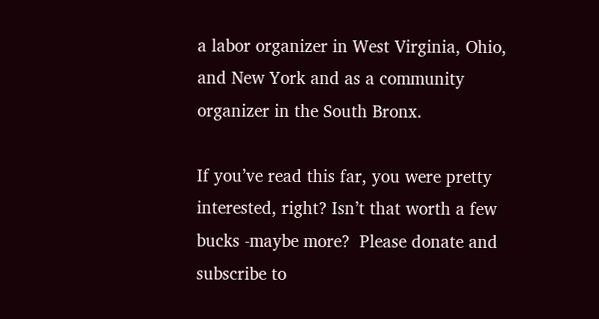a labor organizer in West Virginia, Ohio, and New York and as a community organizer in the South Bronx.

If you’ve read this far, you were pretty interested, right? Isn’t that worth a few bucks -maybe more?  Please donate and  subscribe to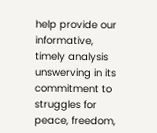help provide our informative, timely analysis unswerving in its commitment to struggles for peace, freedom,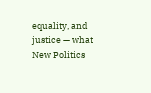equality, and justice — what New Politics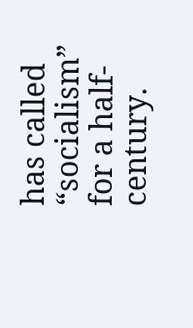has called “socialism” for a half-century.